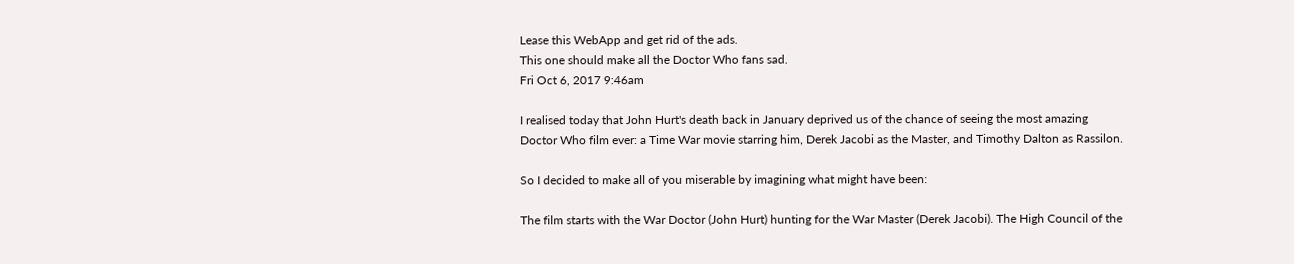Lease this WebApp and get rid of the ads.
This one should make all the Doctor Who fans sad.
Fri Oct 6, 2017 9:46am

I realised today that John Hurt's death back in January deprived us of the chance of seeing the most amazing Doctor Who film ever: a Time War movie starring him, Derek Jacobi as the Master, and Timothy Dalton as Rassilon.

So I decided to make all of you miserable by imagining what might have been:

The film starts with the War Doctor (John Hurt) hunting for the War Master (Derek Jacobi). The High Council of the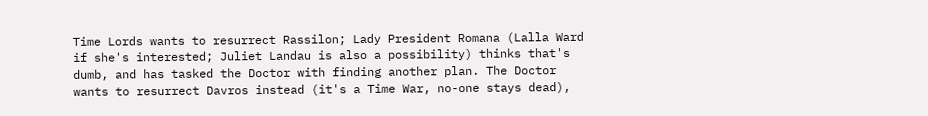Time Lords wants to resurrect Rassilon; Lady President Romana (Lalla Ward if she's interested; Juliet Landau is also a possibility) thinks that's dumb, and has tasked the Doctor with finding another plan. The Doctor wants to resurrect Davros instead (it's a Time War, no-one stays dead),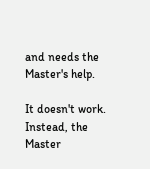and needs the Master's help.

It doesn't work. Instead, the Master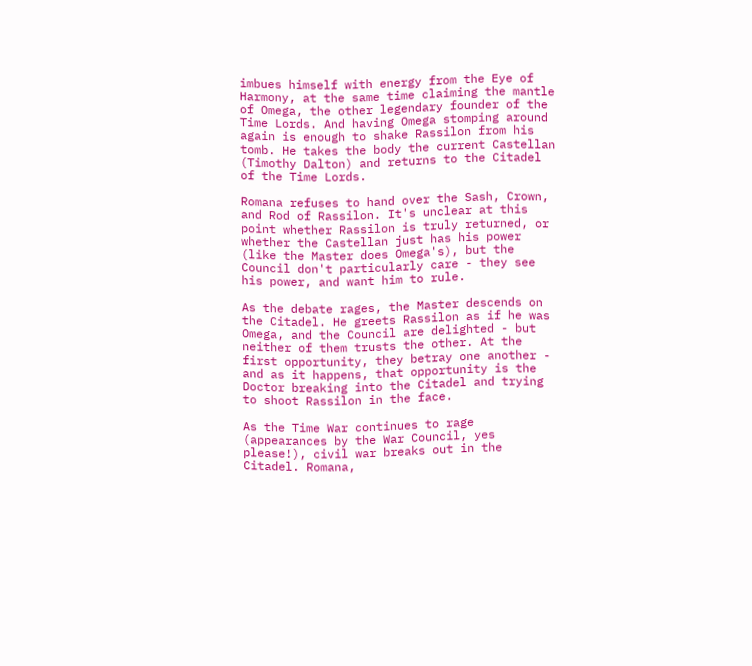imbues himself with energy from the Eye of Harmony, at the same time claiming the mantle of Omega, the other legendary founder of the Time Lords. And having Omega stomping around again is enough to shake Rassilon from his tomb. He takes the body the current Castellan (Timothy Dalton) and returns to the Citadel of the Time Lords.

Romana refuses to hand over the Sash, Crown, and Rod of Rassilon. It's unclear at this point whether Rassilon is truly returned, or whether the Castellan just has his power (like the Master does Omega's), but the Council don't particularly care - they see his power, and want him to rule.

As the debate rages, the Master descends on the Citadel. He greets Rassilon as if he was Omega, and the Council are delighted - but neither of them trusts the other. At the first opportunity, they betray one another - and as it happens, that opportunity is the Doctor breaking into the Citadel and trying to shoot Rassilon in the face.

As the Time War continues to rage (appearances by the War Council, yes please!), civil war breaks out in the Citadel. Romana,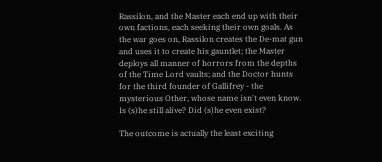Rassilon, and the Master each end up with their own factions, each seeking their own goals. As the war goes on, Rassilon creates the De-mat gun and uses it to create his gauntlet; the Master deploys all manner of horrors from the depths of the Time Lord vaults; and the Doctor hunts for the third founder of Gallifrey - the mysterious Other, whose name isn't even know. Is (s)he still alive? Did (s)he even exist?

The outcome is actually the least exciting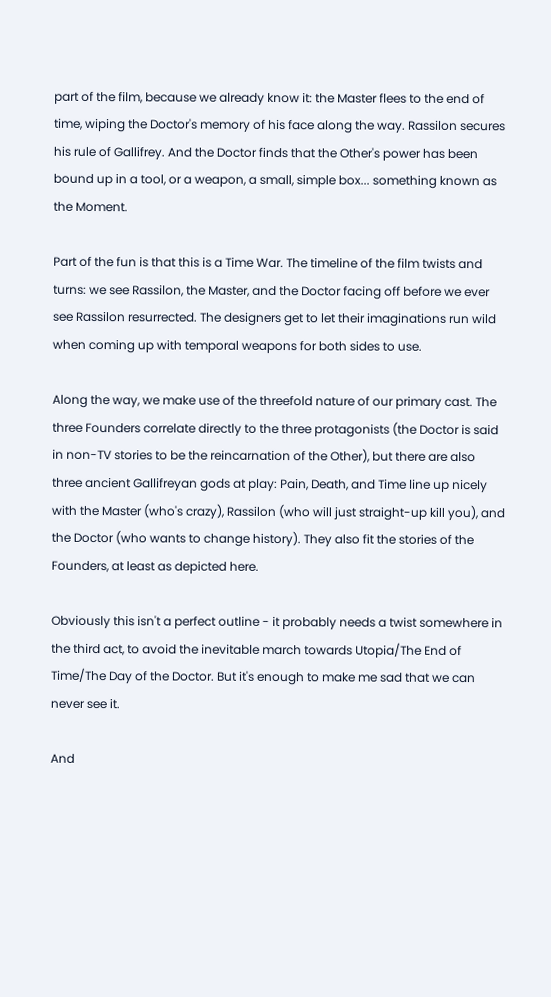part of the film, because we already know it: the Master flees to the end of time, wiping the Doctor's memory of his face along the way. Rassilon secures his rule of Gallifrey. And the Doctor finds that the Other's power has been bound up in a tool, or a weapon, a small, simple box... something known as the Moment.

Part of the fun is that this is a Time War. The timeline of the film twists and turns: we see Rassilon, the Master, and the Doctor facing off before we ever see Rassilon resurrected. The designers get to let their imaginations run wild when coming up with temporal weapons for both sides to use.

Along the way, we make use of the threefold nature of our primary cast. The three Founders correlate directly to the three protagonists (the Doctor is said in non-TV stories to be the reincarnation of the Other), but there are also three ancient Gallifreyan gods at play: Pain, Death, and Time line up nicely with the Master (who's crazy), Rassilon (who will just straight-up kill you), and the Doctor (who wants to change history). They also fit the stories of the Founders, at least as depicted here.

Obviously this isn't a perfect outline - it probably needs a twist somewhere in the third act, to avoid the inevitable march towards Utopia/The End of Time/The Day of the Doctor. But it's enough to make me sad that we can never see it.

And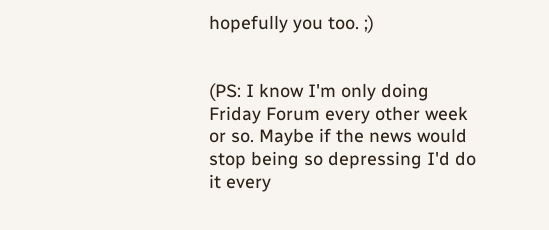hopefully you too. ;)


(PS: I know I'm only doing Friday Forum every other week or so. Maybe if the news would stop being so depressing I'd do it every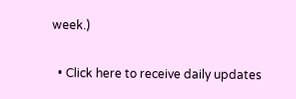week.)

  • Click here to receive daily updates